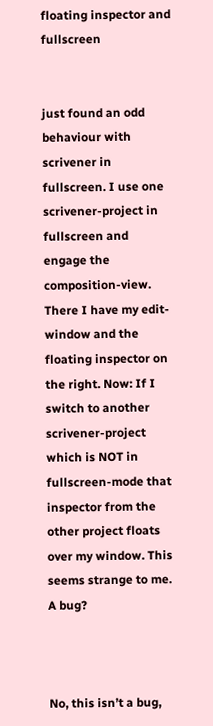floating inspector and fullscreen


just found an odd behaviour with scrivener in fullscreen. I use one scrivener-project in fullscreen and engage the composition-view. There I have my edit-window and the floating inspector on the right. Now: If I switch to another scrivener-project which is NOT in fullscreen-mode that inspector from the other project floats over my window. This seems strange to me. A bug?



No, this isn’t a bug,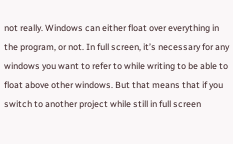not really. Windows can either float over everything in the program, or not. In full screen, it’s necessary for any windows you want to refer to while writing to be able to float above other windows. But that means that if you switch to another project while still in full screen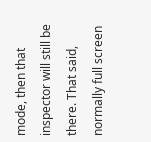mode, then that inspector will still be there. That said, normally full screen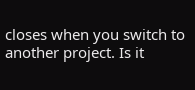closes when you switch to another project. Is it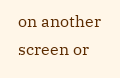on another screen or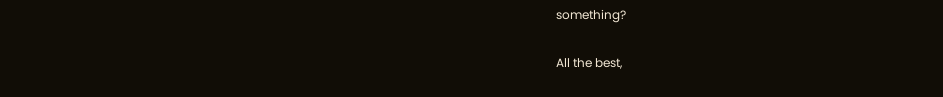something?

All the best,